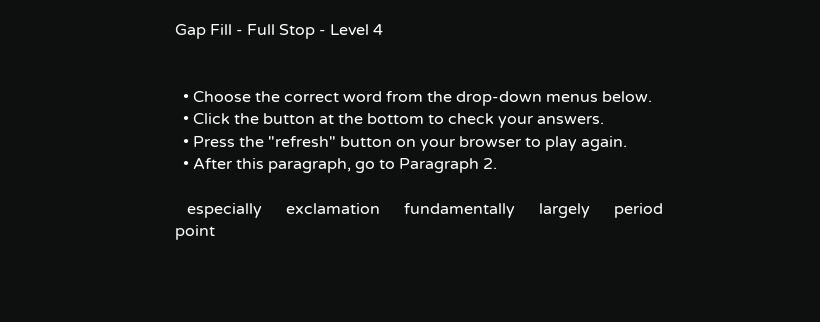Gap Fill - Full Stop - Level 4


  • Choose the correct word from the drop-down menus below.
  • Click the button at the bottom to check your answers.
  • Press the "refresh" button on your browser to play again.
  • After this paragraph, go to Paragraph 2.

   especially      exclamation      fundamentally      largely      period      point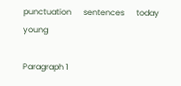punctuation      sentences      today      young

Paragraph 1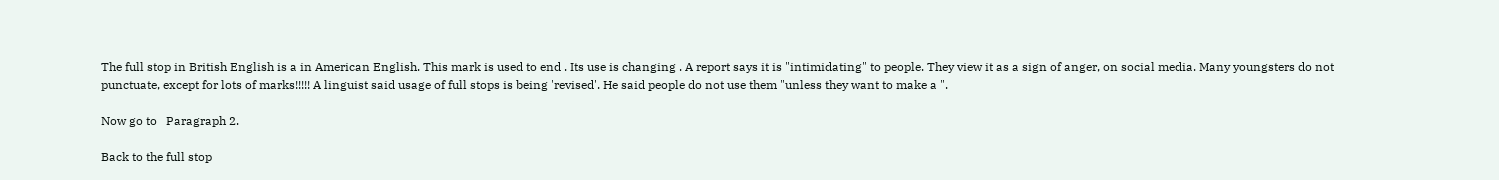The full stop in British English is a in American English. This mark is used to end . Its use is changing . A report says it is "intimidating" to people. They view it as a sign of anger, on social media. Many youngsters do not punctuate, except for lots of marks!!!!! A linguist said usage of full stops is being 'revised'. He said people do not use them "unless they want to make a ".

Now go to   Paragraph 2.

Back to the full stop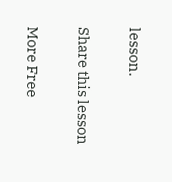lesson.

Share this lesson

More Free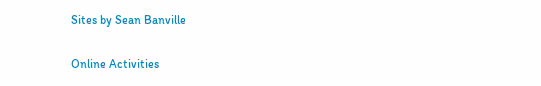Sites by Sean Banville

Online Activities